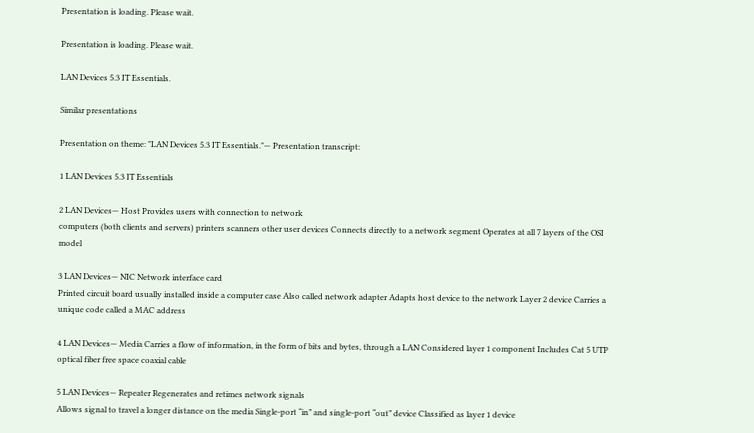Presentation is loading. Please wait.

Presentation is loading. Please wait.

LAN Devices 5.3 IT Essentials.

Similar presentations

Presentation on theme: "LAN Devices 5.3 IT Essentials."— Presentation transcript:

1 LAN Devices 5.3 IT Essentials

2 LAN Devices— Host Provides users with connection to network
computers (both clients and servers) printers scanners other user devices Connects directly to a network segment Operates at all 7 layers of the OSI model

3 LAN Devices— NIC Network interface card
Printed circuit board usually installed inside a computer case Also called network adapter Adapts host device to the network Layer 2 device Carries a unique code called a MAC address

4 LAN Devices— Media Carries a flow of information, in the form of bits and bytes, through a LAN Considered layer 1 component Includes Cat 5 UTP optical fiber free space coaxial cable

5 LAN Devices— Repeater Regenerates and retimes network signals
Allows signal to travel a longer distance on the media Single-port “in” and single-port “out” device Classified as layer 1 device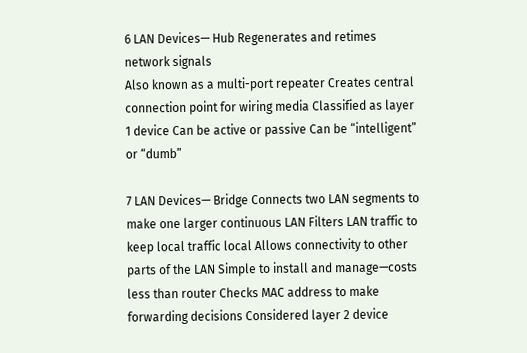6 LAN Devices— Hub Regenerates and retimes network signals
Also known as a multi-port repeater Creates central connection point for wiring media Classified as layer 1 device Can be active or passive Can be “intelligent” or “dumb”

7 LAN Devices— Bridge Connects two LAN segments to make one larger continuous LAN Filters LAN traffic to keep local traffic local Allows connectivity to other parts of the LAN Simple to install and manage—costs less than router Checks MAC address to make forwarding decisions Considered layer 2 device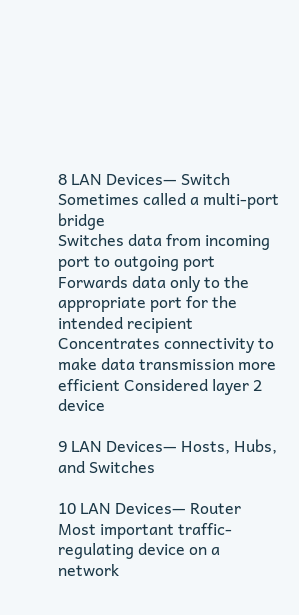8 LAN Devices— Switch Sometimes called a multi-port bridge
Switches data from incoming port to outgoing port Forwards data only to the appropriate port for the intended recipient Concentrates connectivity to make data transmission more efficient Considered layer 2 device

9 LAN Devices— Hosts, Hubs, and Switches

10 LAN Devices— Router Most important traffic-regulating device on a network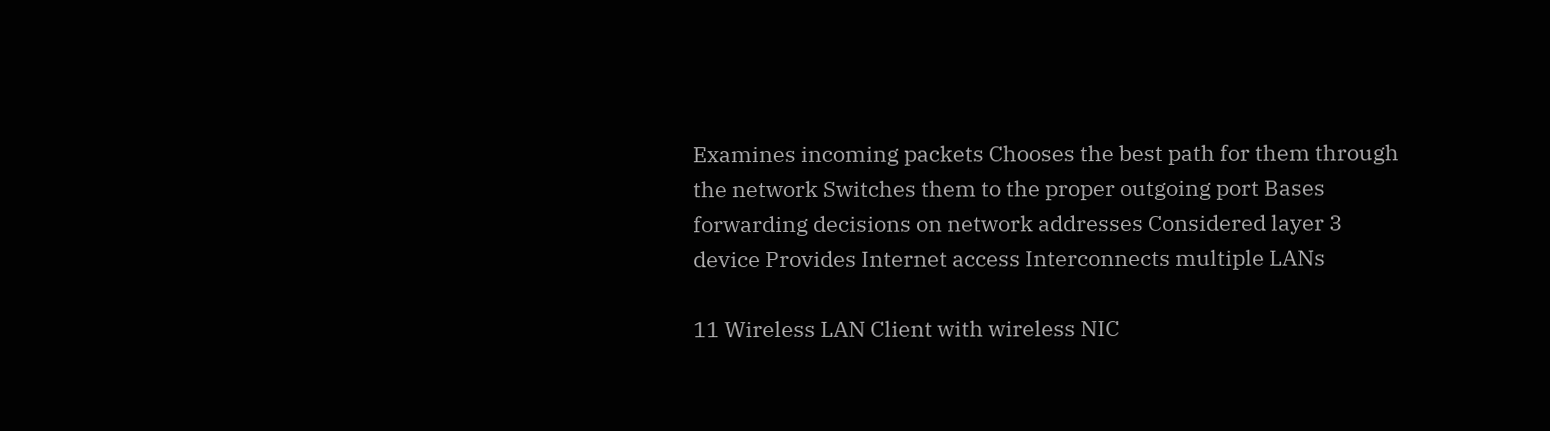Examines incoming packets Chooses the best path for them through the network Switches them to the proper outgoing port Bases forwarding decisions on network addresses Considered layer 3 device Provides Internet access Interconnects multiple LANs

11 Wireless LAN Client with wireless NIC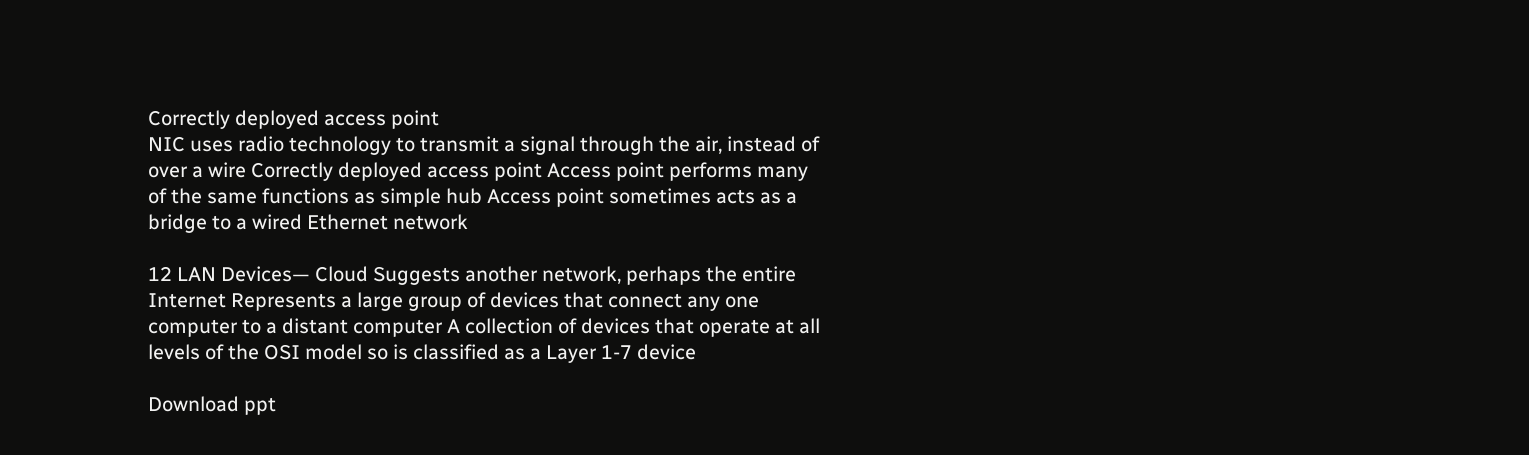Correctly deployed access point
NIC uses radio technology to transmit a signal through the air, instead of over a wire Correctly deployed access point Access point performs many of the same functions as simple hub Access point sometimes acts as a bridge to a wired Ethernet network

12 LAN Devices— Cloud Suggests another network, perhaps the entire Internet Represents a large group of devices that connect any one computer to a distant computer A collection of devices that operate at all levels of the OSI model so is classified as a Layer 1-7 device

Download ppt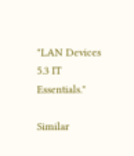"LAN Devices 5.3 IT Essentials."

Similar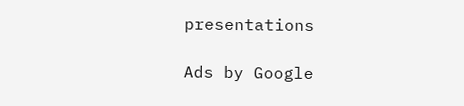presentations

Ads by Google